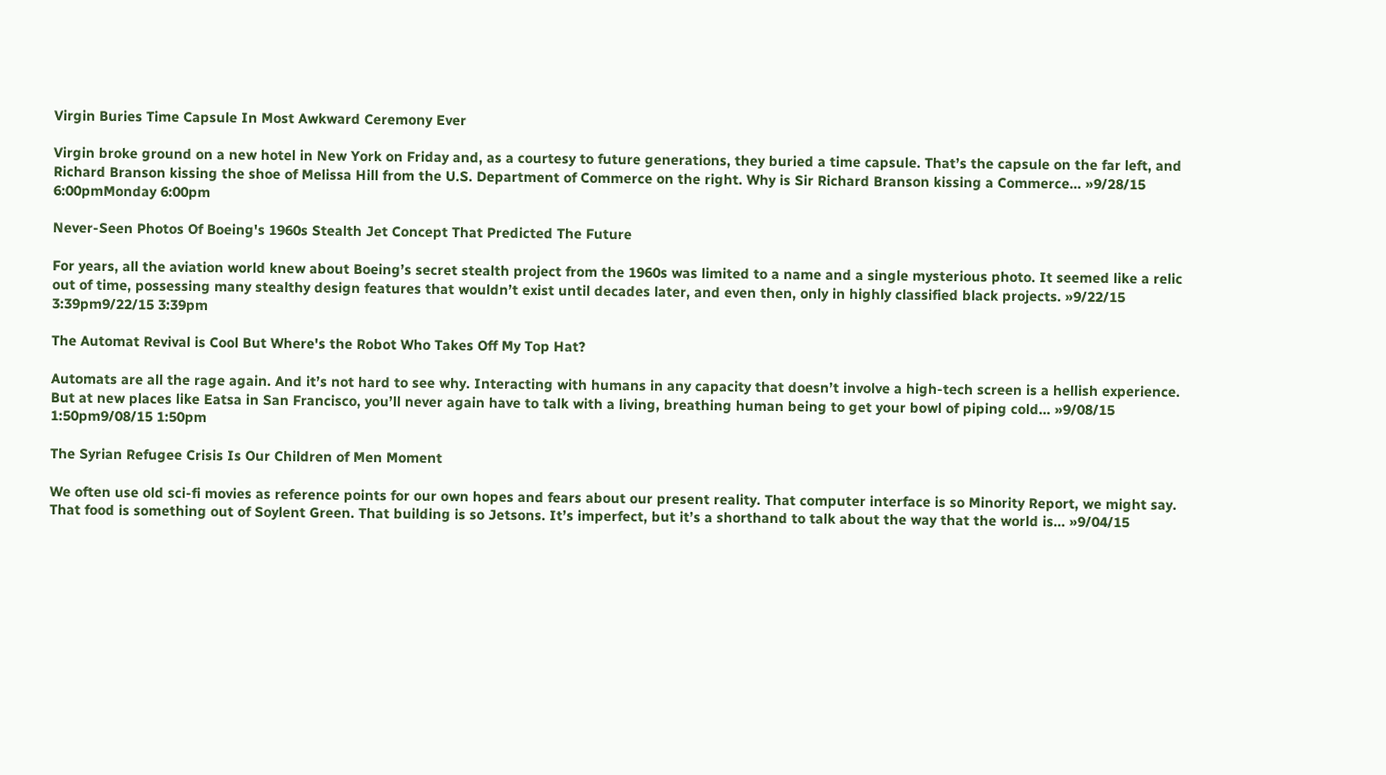Virgin Buries Time Capsule In Most Awkward Ceremony Ever

Virgin broke ground on a new hotel in New York on Friday and, as a courtesy to future generations, they buried a time capsule. That’s the capsule on the far left, and Richard Branson kissing the shoe of Melissa Hill from the U.S. Department of Commerce on the right. Why is Sir Richard Branson kissing a Commerce… »9/28/15 6:00pmMonday 6:00pm

Never-Seen Photos Of Boeing's 1960s Stealth Jet Concept That Predicted The Future

For years, all the aviation world knew about Boeing’s secret stealth project from the 1960s was limited to a name and a single mysterious photo. It seemed like a relic out of time, possessing many stealthy design features that wouldn’t exist until decades later, and even then, only in highly classified black projects. »9/22/15 3:39pm9/22/15 3:39pm

The Automat Revival is Cool But Where's the Robot Who Takes Off My Top Hat?

Automats are all the rage again. And it’s not hard to see why. Interacting with humans in any capacity that doesn’t involve a high-tech screen is a hellish experience. But at new places like Eatsa in San Francisco, you’ll never again have to talk with a living, breathing human being to get your bowl of piping cold… »9/08/15 1:50pm9/08/15 1:50pm

The Syrian Refugee Crisis Is Our Children of Men Moment

We often use old sci-fi movies as reference points for our own hopes and fears about our present reality. That computer interface is so Minority Report, we might say. That food is something out of Soylent Green. That building is so Jetsons. It’s imperfect, but it’s a shorthand to talk about the way that the world is… »9/04/15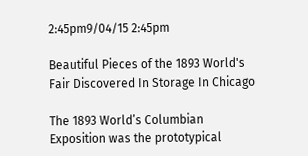2:45pm9/04/15 2:45pm

Beautiful Pieces of the 1893 World's Fair Discovered In Storage In Chicago

The 1893 World’s Columbian Exposition was the prototypical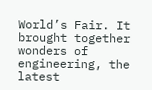World’s Fair. It brought together wonders of engineering, the latest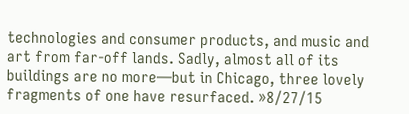technologies and consumer products, and music and art from far-off lands. Sadly, almost all of its buildings are no more—but in Chicago, three lovely fragments of one have resurfaced. »8/27/15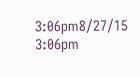3:06pm8/27/15 3:06pm